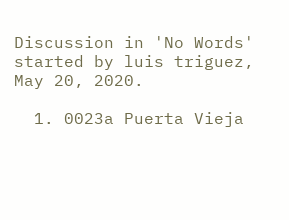Discussion in 'No Words' started by luis triguez, May 20, 2020.

  1. 0023a Puerta Vieja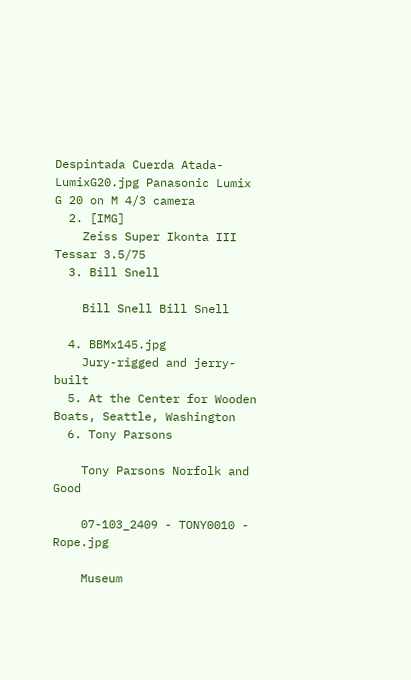Despintada Cuerda Atada-LumixG20.jpg Panasonic Lumix G 20 on M 4/3 camera
  2. [IMG]
    Zeiss Super Ikonta III Tessar 3.5/75
  3. Bill Snell

    Bill Snell Bill Snell

  4. BBMx145.jpg
    Jury-rigged and jerry-built
  5. At the Center for Wooden Boats, Seattle, Washington
  6. Tony Parsons

    Tony Parsons Norfolk and Good

    07-103_2409 - TONY0010 - Rope.jpg

    Museum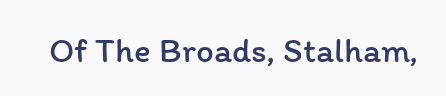Of The Broads, Stalham,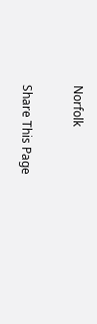Norfolk

Share This Page